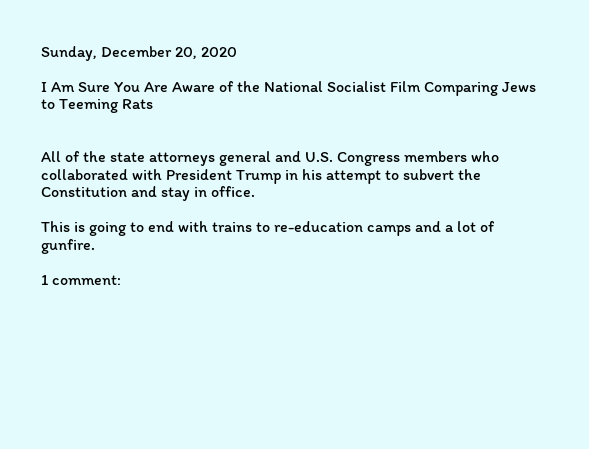Sunday, December 20, 2020

I Am Sure You Are Aware of the National Socialist Film Comparing Jews to Teeming Rats


All of the state attorneys general and U.S. Congress members who collaborated with President Trump in his attempt to subvert the Constitution and stay in office.

This is going to end with trains to re-education camps and a lot of gunfire.

1 comment: